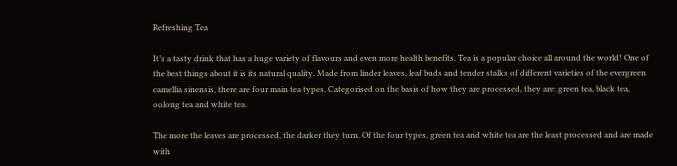Refreshing Tea

It’s a tasty drink that has a huge variety of flavours and even more health benefits. Tea is a popular choice all around the world! One of the best things about it is its natural quality. Made from linder leaves, leaf buds and tender stalks of different varieties of the evergreen camellia sinensis, there are four main tea types. Categorised on the basis of how they are processed, they are: green tea, black tea, oolong tea and white tea.

The more the leaves are processed, the darker they turn. Of the four types, green tea and white tea are the least processed and are made with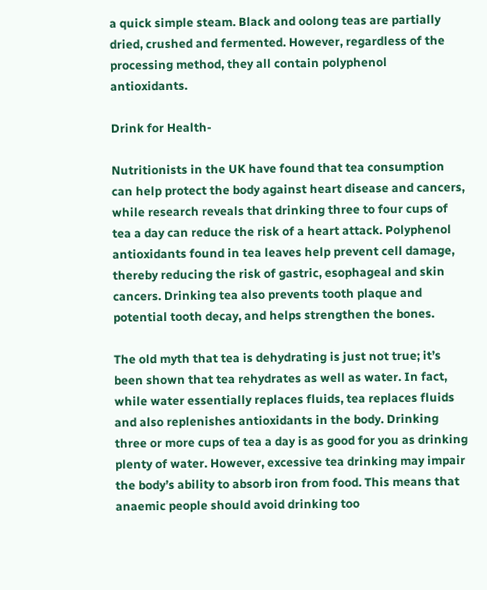a quick simple steam. Black and oolong teas are partially dried, crushed and fermented. However, regardless of the processing method, they all contain polyphenol antioxidants.

Drink for Health-

Nutritionists in the UK have found that tea consumption can help protect the body against heart disease and cancers, while research reveals that drinking three to four cups of tea a day can reduce the risk of a heart attack. Polyphenol antioxidants found in tea leaves help prevent cell damage, thereby reducing the risk of gastric, esophageal and skin cancers. Drinking tea also prevents tooth plaque and potential tooth decay, and helps strengthen the bones.

The old myth that tea is dehydrating is just not true; it’s been shown that tea rehydrates as well as water. In fact, while water essentially replaces fluids, tea replaces fluids and also replenishes antioxidants in the body. Drinking three or more cups of tea a day is as good for you as drinking plenty of water. However, excessive tea drinking may impair the body’s ability to absorb iron from food. This means that anaemic people should avoid drinking too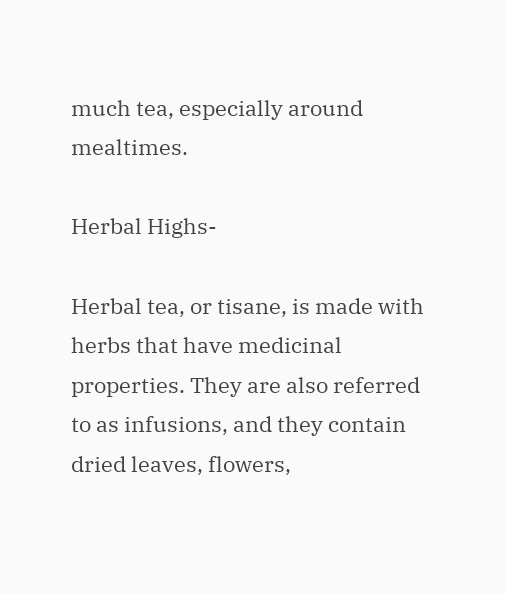much tea, especially around mealtimes.

Herbal Highs-

Herbal tea, or tisane, is made with herbs that have medicinal properties. They are also referred to as infusions, and they contain dried leaves, flowers,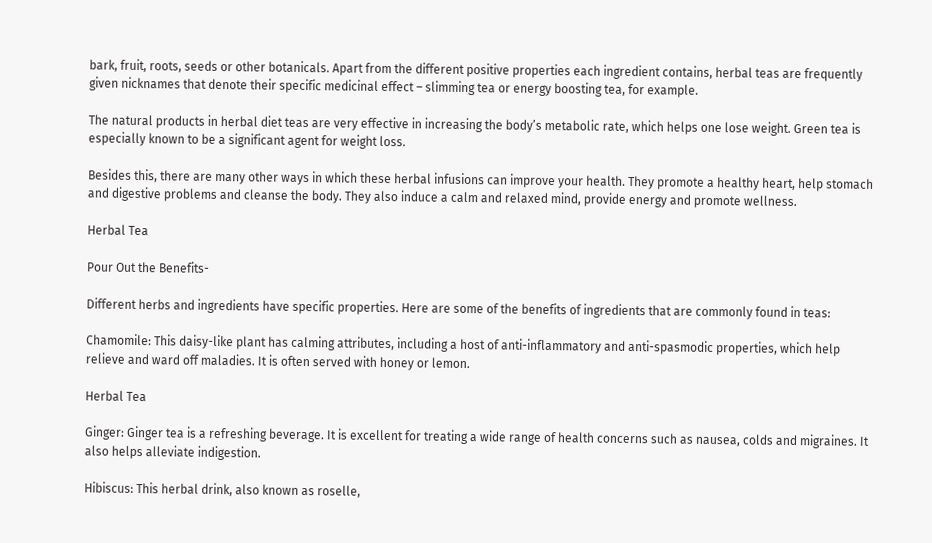bark, fruit, roots, seeds or other botanicals. Apart from the different positive properties each ingredient contains, herbal teas are frequently given nicknames that denote their specific medicinal effect – slimming tea or energy boosting tea, for example.

The natural products in herbal diet teas are very effective in increasing the body’s metabolic rate, which helps one lose weight. Green tea is especially known to be a significant agent for weight loss.

Besides this, there are many other ways in which these herbal infusions can improve your health. They promote a healthy heart, help stomach and digestive problems and cleanse the body. They also induce a calm and relaxed mind, provide energy and promote wellness.

Herbal Tea

Pour Out the Benefits-

Different herbs and ingredients have specific properties. Here are some of the benefits of ingredients that are commonly found in teas:

Chamomile: This daisy-like plant has calming attributes, including a host of anti-inflammatory and anti-spasmodic properties, which help relieve and ward off maladies. It is often served with honey or lemon.

Herbal Tea

Ginger: Ginger tea is a refreshing beverage. It is excellent for treating a wide range of health concerns such as nausea, colds and migraines. It also helps alleviate indigestion.

Hibiscus: This herbal drink, also known as roselle,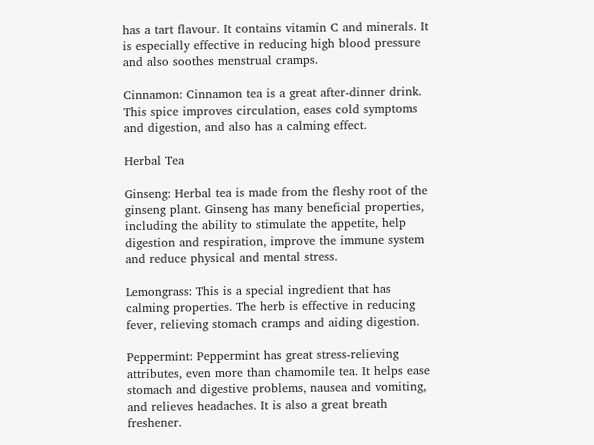has a tart flavour. It contains vitamin C and minerals. It is especially effective in reducing high blood pressure and also soothes menstrual cramps.

Cinnamon: Cinnamon tea is a great after-dinner drink. This spice improves circulation, eases cold symptoms and digestion, and also has a calming effect.

Herbal Tea

Ginseng: Herbal tea is made from the fleshy root of the ginseng plant. Ginseng has many beneficial properties, including the ability to stimulate the appetite, help digestion and respiration, improve the immune system and reduce physical and mental stress.

Lemongrass: This is a special ingredient that has calming properties. The herb is effective in reducing fever, relieving stomach cramps and aiding digestion.

Peppermint: Peppermint has great stress-relieving attributes, even more than chamomile tea. It helps ease stomach and digestive problems, nausea and vomiting, and relieves headaches. It is also a great breath freshener.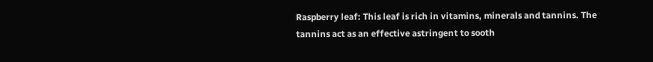Raspberry leaf: This leaf is rich in vitamins, minerals and tannins. The tannins act as an effective astringent to sooth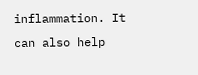inflammation. It can also help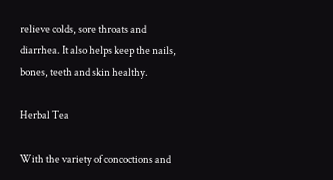relieve colds, sore throats and diarrhea. It also helps keep the nails, bones, teeth and skin healthy.

Herbal Tea

With the variety of concoctions and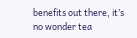benefits out there, it’s no wonder tea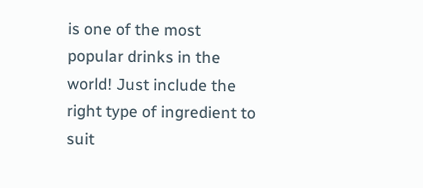is one of the most popular drinks in the world! Just include the right type of ingredient to suit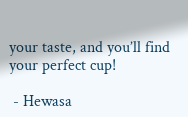your taste, and you’ll find your perfect cup!

 - Hewasa